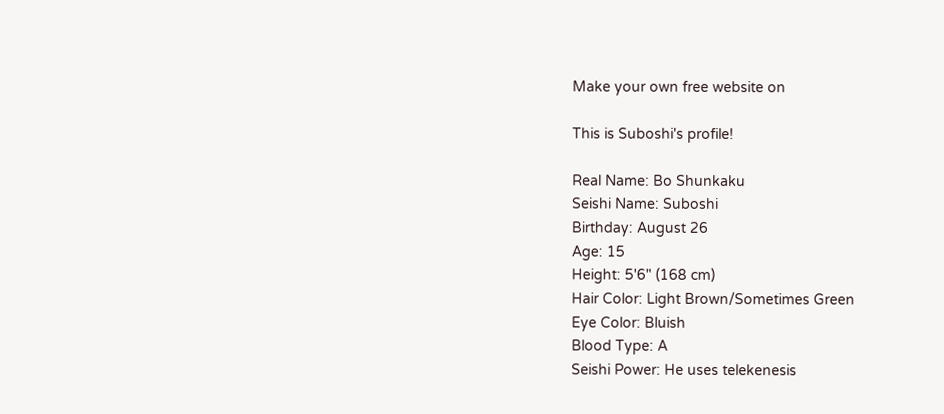Make your own free website on

This is Suboshi's profile!

Real Name: Bo Shunkaku
Seishi Name: Suboshi
Birthday: August 26
Age: 15
Height: 5'6" (168 cm)
Hair Color: Light Brown/Sometimes Green
Eye Color: Bluish
Blood Type: A
Seishi Power: He uses telekenesis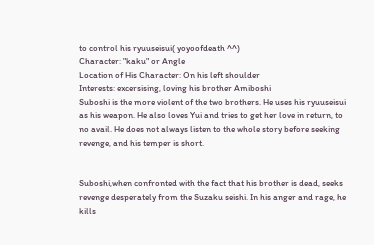to control his ryuuseisui( yoyoofdeath ^^)
Character: "kaku" or Angle
Location of His Character: On his left shoulder
Interests: excersising, loving his brother Amiboshi
Suboshi is the more violent of the two brothers. He uses his ryuuseisui as his weapon. He also loves Yui and tries to get her love in return, to no avail. He does not always listen to the whole story before seeking revenge, and his temper is short.


Suboshi,when confronted with the fact that his brother is dead, seeks revenge desperately from the Suzaku seishi. In his anger and rage, he kills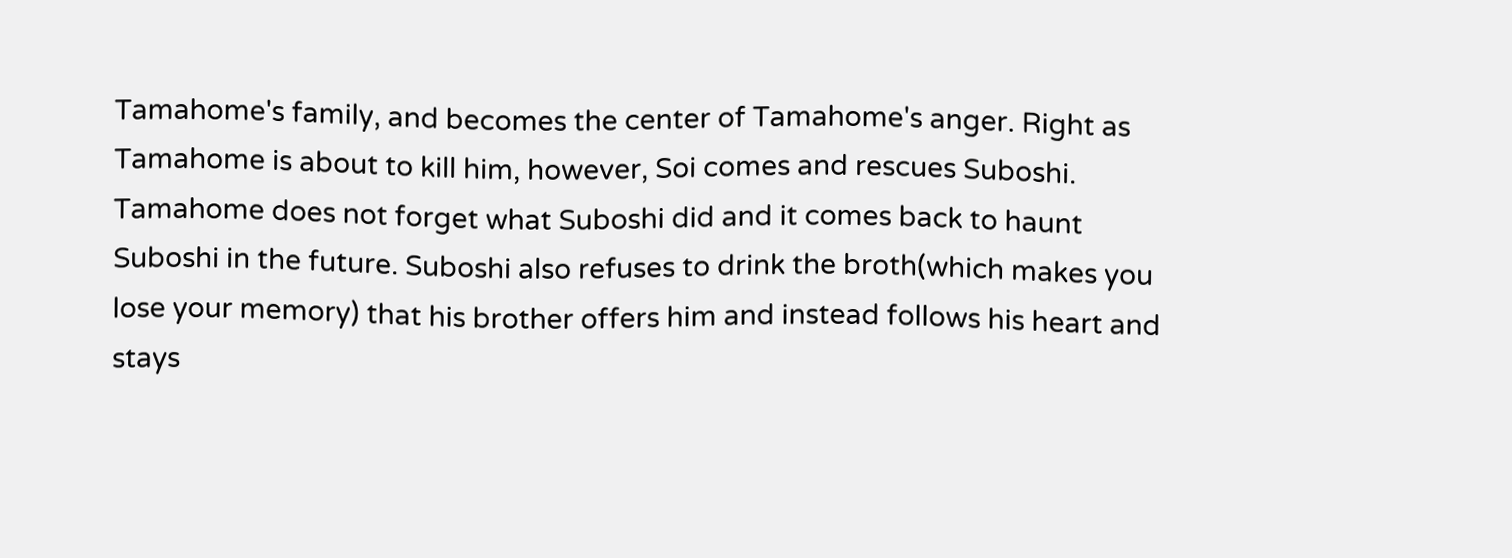Tamahome's family, and becomes the center of Tamahome's anger. Right as Tamahome is about to kill him, however, Soi comes and rescues Suboshi. Tamahome does not forget what Suboshi did and it comes back to haunt Suboshi in the future. Suboshi also refuses to drink the broth(which makes you lose your memory) that his brother offers him and instead follows his heart and stays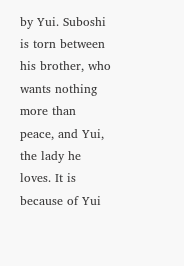by Yui. Suboshi is torn between his brother, who wants nothing more than peace, and Yui, the lady he loves. It is because of Yui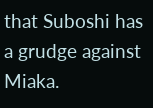that Suboshi has a grudge against Miaka.